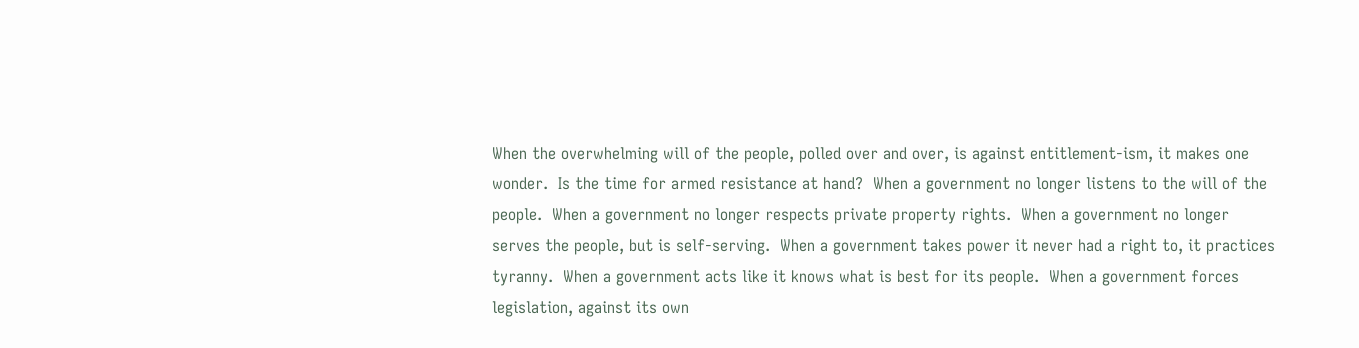When the overwhelming will of the people, polled over and over, is against entitlement-ism, it makes one wonder.  Is the time for armed resistance at hand?  When a government no longer listens to the will of the people.  When a government no longer respects private property rights.  When a government no longer serves the people, but is self-serving.  When a government takes power it never had a right to, it practices tyranny.  When a government acts like it knows what is best for its people.  When a government forces legislation, against its own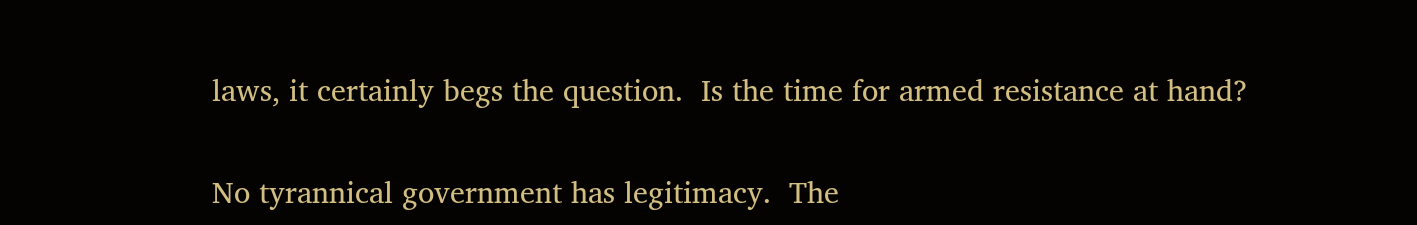laws, it certainly begs the question.  Is the time for armed resistance at hand?

No tyrannical government has legitimacy.  The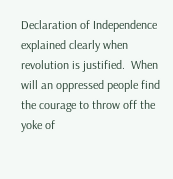Declaration of Independence explained clearly when revolution is justified.  When will an oppressed people find the courage to throw off the yoke of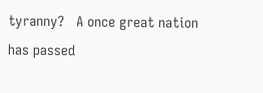tyranny?   A once great nation has passed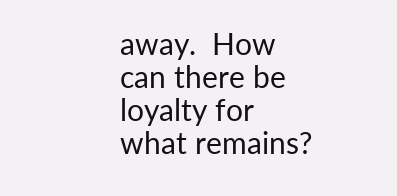away.  How can there be loyalty for what remains?